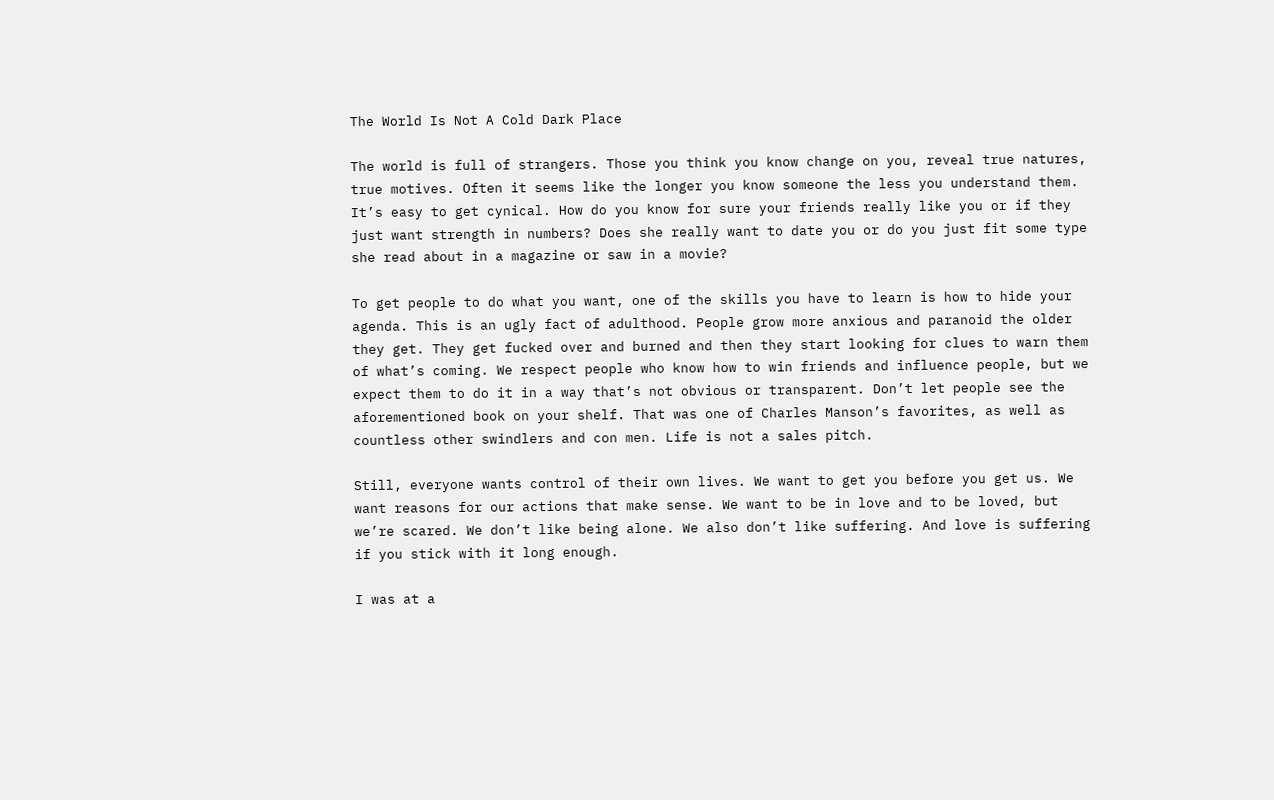The World Is Not A Cold Dark Place

The world is full of strangers. Those you think you know change on you, reveal true natures, true motives. Often it seems like the longer you know someone the less you understand them. It’s easy to get cynical. How do you know for sure your friends really like you or if they just want strength in numbers? Does she really want to date you or do you just fit some type she read about in a magazine or saw in a movie?

To get people to do what you want, one of the skills you have to learn is how to hide your agenda. This is an ugly fact of adulthood. People grow more anxious and paranoid the older they get. They get fucked over and burned and then they start looking for clues to warn them of what’s coming. We respect people who know how to win friends and influence people, but we expect them to do it in a way that’s not obvious or transparent. Don’t let people see the aforementioned book on your shelf. That was one of Charles Manson’s favorites, as well as countless other swindlers and con men. Life is not a sales pitch.

Still, everyone wants control of their own lives. We want to get you before you get us. We want reasons for our actions that make sense. We want to be in love and to be loved, but we’re scared. We don’t like being alone. We also don’t like suffering. And love is suffering if you stick with it long enough.

I was at a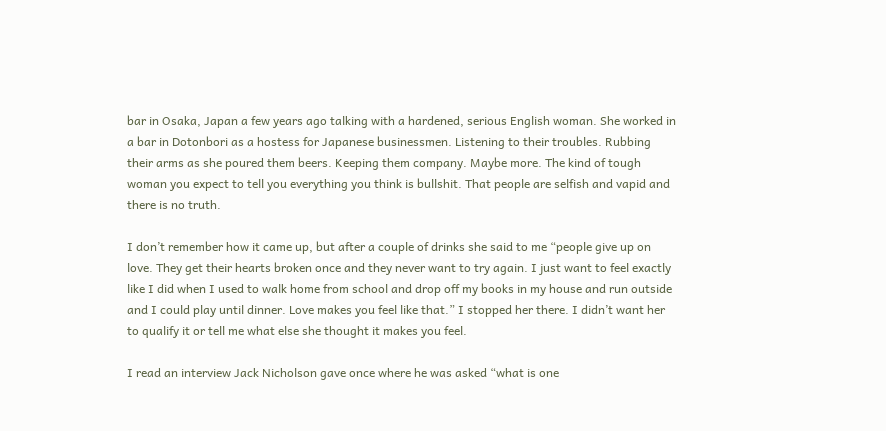bar in Osaka, Japan a few years ago talking with a hardened, serious English woman. She worked in a bar in Dotonbori as a hostess for Japanese businessmen. Listening to their troubles. Rubbing their arms as she poured them beers. Keeping them company. Maybe more. The kind of tough woman you expect to tell you everything you think is bullshit. That people are selfish and vapid and there is no truth.

I don’t remember how it came up, but after a couple of drinks she said to me “people give up on love. They get their hearts broken once and they never want to try again. I just want to feel exactly like I did when I used to walk home from school and drop off my books in my house and run outside and I could play until dinner. Love makes you feel like that.” I stopped her there. I didn’t want her to qualify it or tell me what else she thought it makes you feel.

I read an interview Jack Nicholson gave once where he was asked “what is one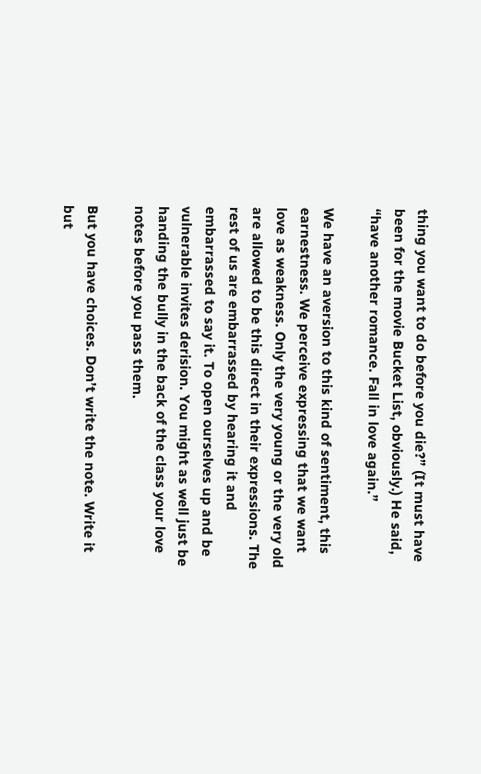thing you want to do before you die?” (It must have been for the movie Bucket List, obviously.) He said, “have another romance. Fall in love again.”

We have an aversion to this kind of sentiment, this earnestness. We perceive expressing that we want love as weakness. Only the very young or the very old are allowed to be this direct in their expressions. The rest of us are embarrassed by hearing it and embarrassed to say it. To open ourselves up and be vulnerable invites derision. You might as well just be handing the bully in the back of the class your love notes before you pass them.

But you have choices. Don’t write the note. Write it but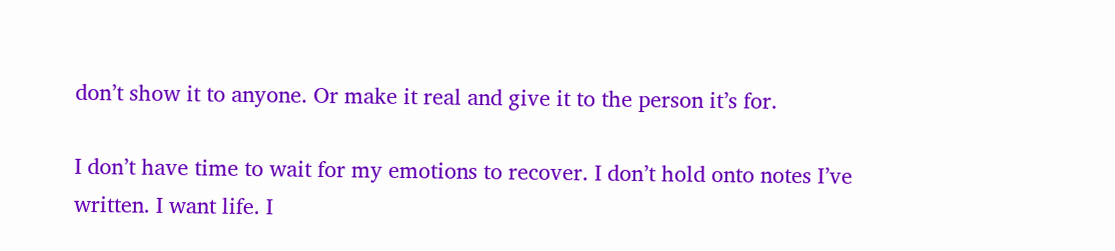don’t show it to anyone. Or make it real and give it to the person it’s for.

I don’t have time to wait for my emotions to recover. I don’t hold onto notes I’ve written. I want life. I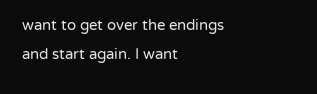want to get over the endings and start again. I want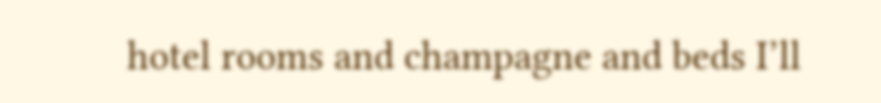hotel rooms and champagne and beds I’ll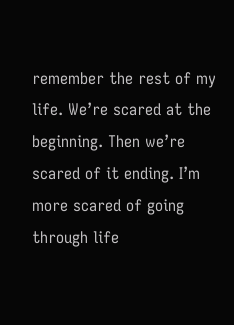remember the rest of my life. We’re scared at the beginning. Then we’re scared of it ending. I’m more scared of going through life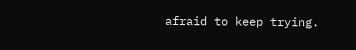afraid to keep trying.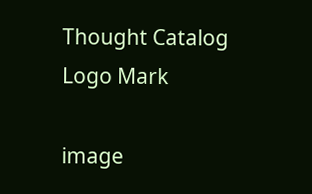Thought Catalog Logo Mark

image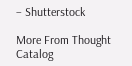– Shutterstock

More From Thought Catalog